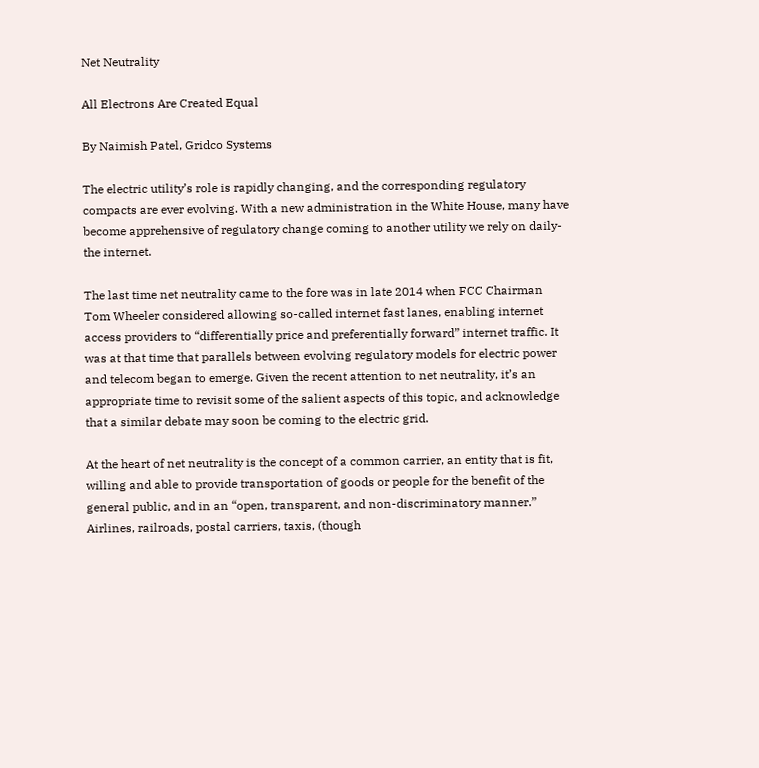Net Neutrality

All Electrons Are Created Equal

By Naimish Patel, Gridco Systems

The electric utility’s role is rapidly changing, and the corresponding regulatory compacts are ever evolving. With a new administration in the White House, many have become apprehensive of regulatory change coming to another utility we rely on daily-the internet.

The last time net neutrality came to the fore was in late 2014 when FCC Chairman Tom Wheeler considered allowing so-called internet fast lanes, enabling internet access providers to “differentially price and preferentially forward” internet traffic. It was at that time that parallels between evolving regulatory models for electric power and telecom began to emerge. Given the recent attention to net neutrality, it’s an appropriate time to revisit some of the salient aspects of this topic, and acknowledge that a similar debate may soon be coming to the electric grid.

At the heart of net neutrality is the concept of a common carrier, an entity that is fit, willing and able to provide transportation of goods or people for the benefit of the general public, and in an “open, transparent, and non-discriminatory manner.” Airlines, railroads, postal carriers, taxis, (though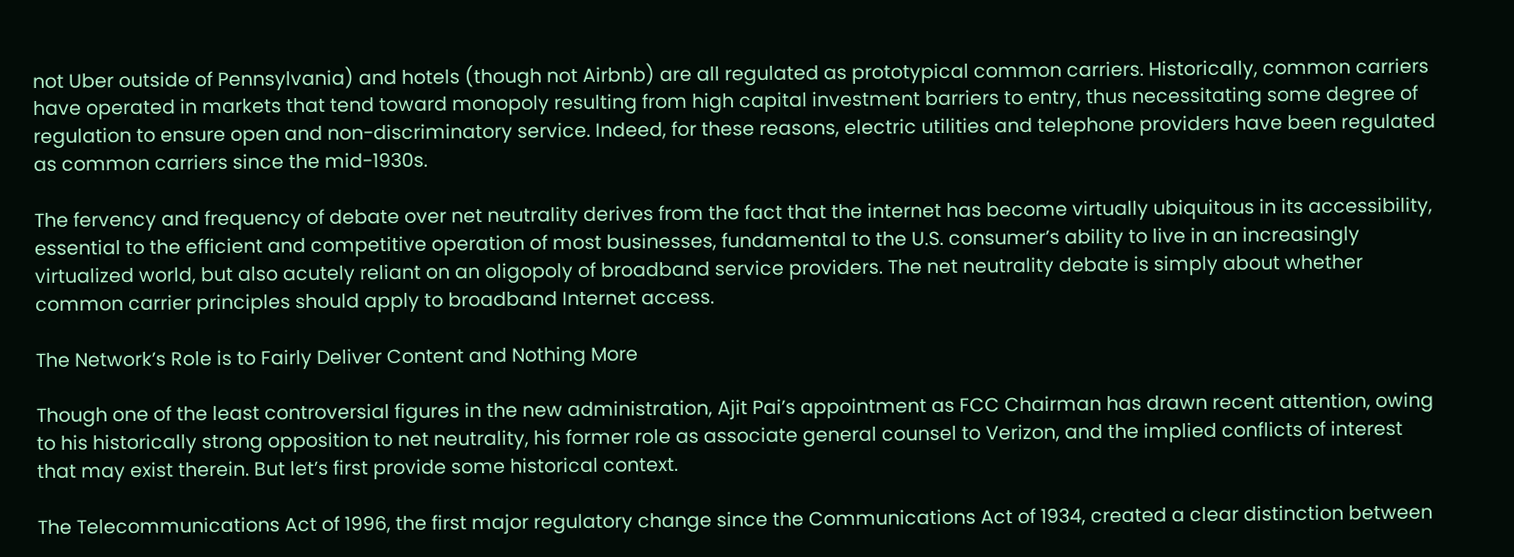not Uber outside of Pennsylvania) and hotels (though not Airbnb) are all regulated as prototypical common carriers. Historically, common carriers have operated in markets that tend toward monopoly resulting from high capital investment barriers to entry, thus necessitating some degree of regulation to ensure open and non-discriminatory service. Indeed, for these reasons, electric utilities and telephone providers have been regulated as common carriers since the mid-1930s.

The fervency and frequency of debate over net neutrality derives from the fact that the internet has become virtually ubiquitous in its accessibility, essential to the efficient and competitive operation of most businesses, fundamental to the U.S. consumer’s ability to live in an increasingly virtualized world, but also acutely reliant on an oligopoly of broadband service providers. The net neutrality debate is simply about whether common carrier principles should apply to broadband Internet access.

The Network’s Role is to Fairly Deliver Content and Nothing More

Though one of the least controversial figures in the new administration, Ajit Pai’s appointment as FCC Chairman has drawn recent attention, owing to his historically strong opposition to net neutrality, his former role as associate general counsel to Verizon, and the implied conflicts of interest that may exist therein. But let’s first provide some historical context.

The Telecommunications Act of 1996, the first major regulatory change since the Communications Act of 1934, created a clear distinction between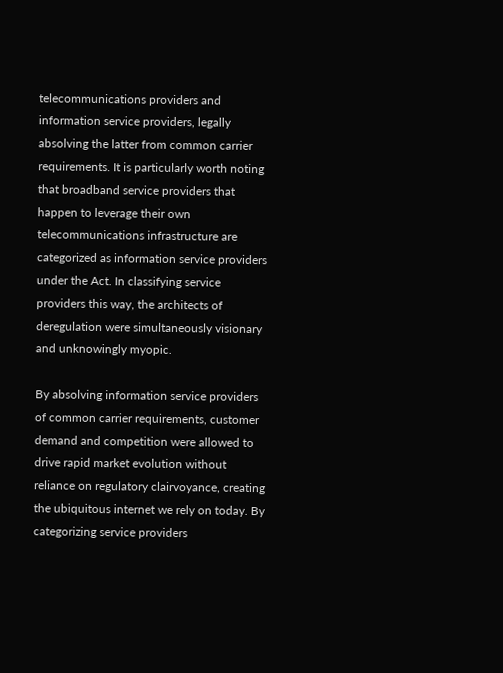telecommunications providers and information service providers, legally absolving the latter from common carrier requirements. It is particularly worth noting that broadband service providers that happen to leverage their own telecommunications infrastructure are categorized as information service providers under the Act. In classifying service providers this way, the architects of deregulation were simultaneously visionary and unknowingly myopic.

By absolving information service providers of common carrier requirements, customer demand and competition were allowed to drive rapid market evolution without reliance on regulatory clairvoyance, creating the ubiquitous internet we rely on today. By categorizing service providers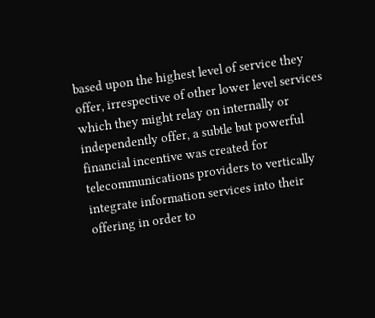based upon the highest level of service they offer, irrespective of other lower level services which they might relay on internally or independently offer, a subtle but powerful financial incentive was created for telecommunications providers to vertically integrate information services into their offering in order to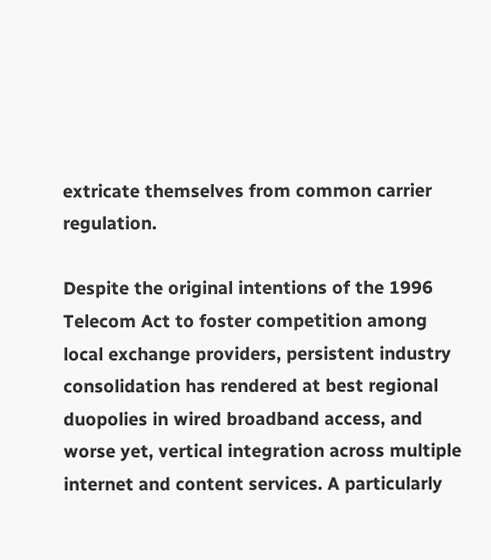extricate themselves from common carrier regulation.

Despite the original intentions of the 1996 Telecom Act to foster competition among local exchange providers, persistent industry consolidation has rendered at best regional duopolies in wired broadband access, and worse yet, vertical integration across multiple internet and content services. A particularly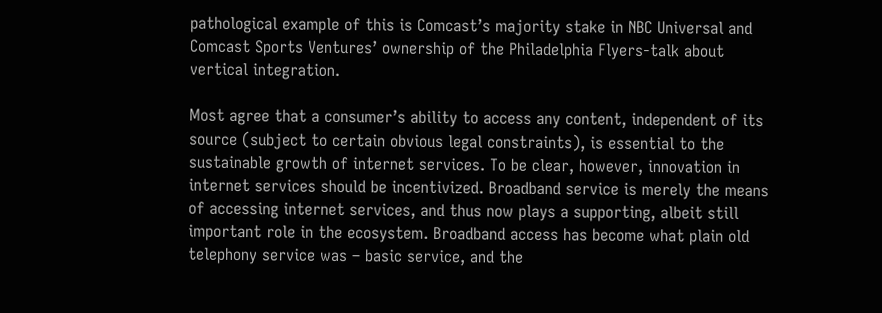pathological example of this is Comcast’s majority stake in NBC Universal and Comcast Sports Ventures’ ownership of the Philadelphia Flyers-talk about vertical integration.

Most agree that a consumer’s ability to access any content, independent of its source (subject to certain obvious legal constraints), is essential to the sustainable growth of internet services. To be clear, however, innovation in internet services should be incentivized. Broadband service is merely the means of accessing internet services, and thus now plays a supporting, albeit still important role in the ecosystem. Broadband access has become what plain old telephony service was – basic service, and the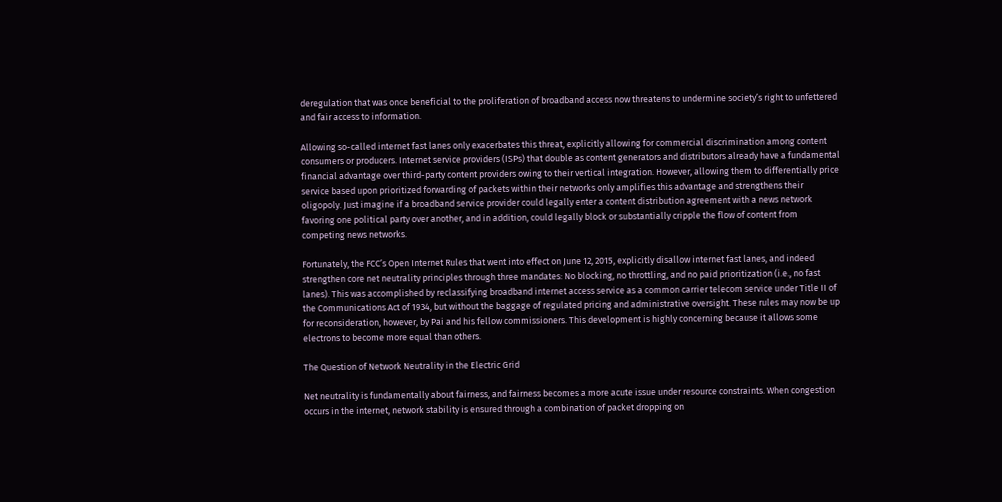deregulation that was once beneficial to the proliferation of broadband access now threatens to undermine society’s right to unfettered and fair access to information.

Allowing so-called internet fast lanes only exacerbates this threat, explicitly allowing for commercial discrimination among content consumers or producers. Internet service providers (ISPs) that double as content generators and distributors already have a fundamental financial advantage over third-party content providers owing to their vertical integration. However, allowing them to differentially price service based upon prioritized forwarding of packets within their networks only amplifies this advantage and strengthens their oligopoly. Just imagine if a broadband service provider could legally enter a content distribution agreement with a news network favoring one political party over another, and in addition, could legally block or substantially cripple the flow of content from competing news networks.

Fortunately, the FCC’s Open Internet Rules that went into effect on June 12, 2015, explicitly disallow internet fast lanes, and indeed strengthen core net neutrality principles through three mandates: No blocking, no throttling, and no paid prioritization (i.e., no fast lanes). This was accomplished by reclassifying broadband internet access service as a common carrier telecom service under Title II of the Communications Act of 1934, but without the baggage of regulated pricing and administrative oversight. These rules may now be up for reconsideration, however, by Pai and his fellow commissioners. This development is highly concerning because it allows some electrons to become more equal than others.

The Question of Network Neutrality in the Electric Grid

Net neutrality is fundamentally about fairness, and fairness becomes a more acute issue under resource constraints. When congestion occurs in the internet, network stability is ensured through a combination of packet dropping on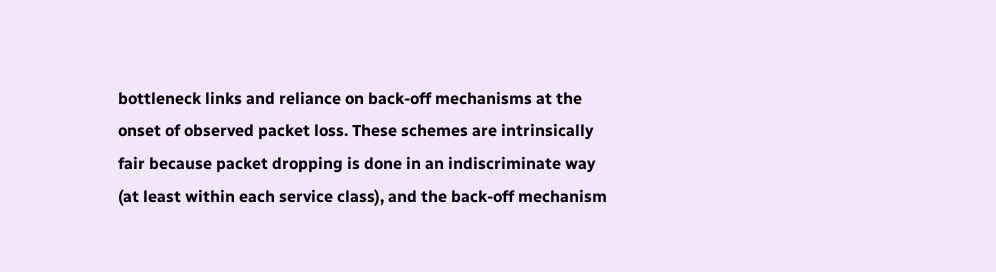bottleneck links and reliance on back-off mechanisms at the onset of observed packet loss. These schemes are intrinsically fair because packet dropping is done in an indiscriminate way (at least within each service class), and the back-off mechanism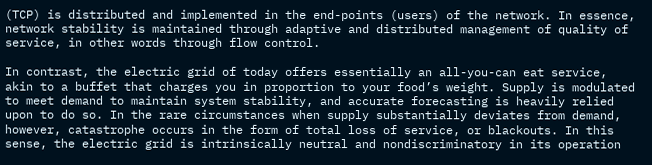(TCP) is distributed and implemented in the end-points (users) of the network. In essence, network stability is maintained through adaptive and distributed management of quality of service, in other words through flow control.

In contrast, the electric grid of today offers essentially an all-you-can eat service, akin to a buffet that charges you in proportion to your food’s weight. Supply is modulated to meet demand to maintain system stability, and accurate forecasting is heavily relied upon to do so. In the rare circumstances when supply substantially deviates from demand, however, catastrophe occurs in the form of total loss of service, or blackouts. In this sense, the electric grid is intrinsically neutral and nondiscriminatory in its operation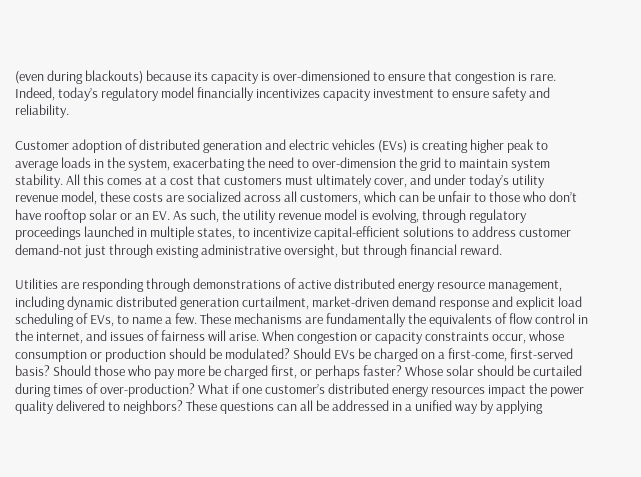(even during blackouts) because its capacity is over-dimensioned to ensure that congestion is rare. Indeed, today’s regulatory model financially incentivizes capacity investment to ensure safety and reliability.

Customer adoption of distributed generation and electric vehicles (EVs) is creating higher peak to average loads in the system, exacerbating the need to over-dimension the grid to maintain system stability. All this comes at a cost that customers must ultimately cover, and under today’s utility revenue model, these costs are socialized across all customers, which can be unfair to those who don’t have rooftop solar or an EV. As such, the utility revenue model is evolving, through regulatory proceedings launched in multiple states, to incentivize capital-efficient solutions to address customer demand-not just through existing administrative oversight, but through financial reward.

Utilities are responding through demonstrations of active distributed energy resource management, including dynamic distributed generation curtailment, market-driven demand response and explicit load scheduling of EVs, to name a few. These mechanisms are fundamentally the equivalents of flow control in the internet, and issues of fairness will arise. When congestion or capacity constraints occur, whose consumption or production should be modulated? Should EVs be charged on a first-come, first-served basis? Should those who pay more be charged first, or perhaps faster? Whose solar should be curtailed during times of over-production? What if one customer’s distributed energy resources impact the power quality delivered to neighbors? These questions can all be addressed in a unified way by applying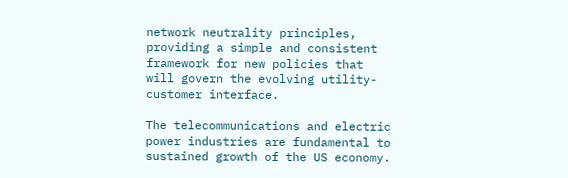network neutrality principles, providing a simple and consistent framework for new policies that will govern the evolving utility-customer interface.

The telecommunications and electric power industries are fundamental to sustained growth of the US economy.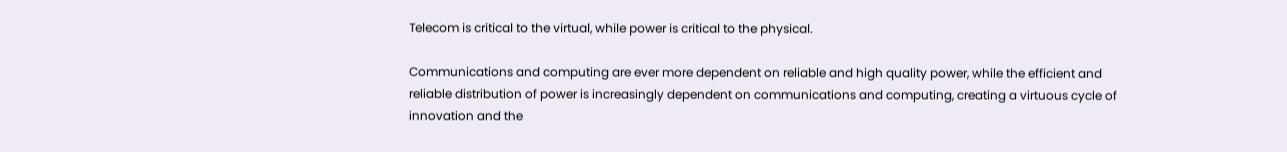Telecom is critical to the virtual, while power is critical to the physical.

Communications and computing are ever more dependent on reliable and high quality power, while the efficient and reliable distribution of power is increasingly dependent on communications and computing, creating a virtuous cycle of innovation and the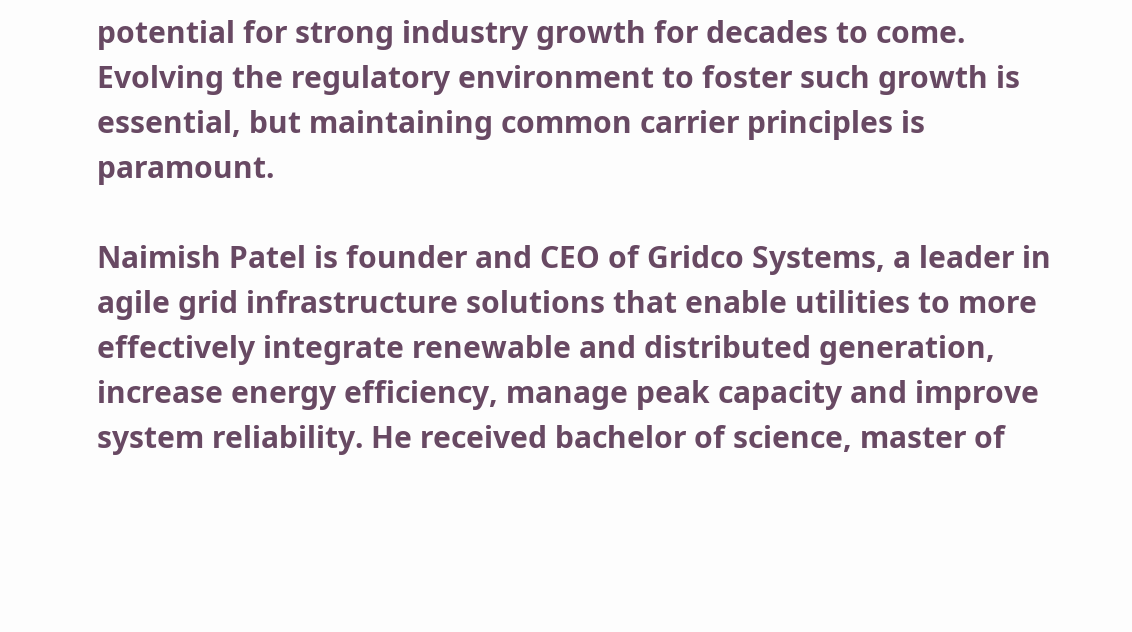potential for strong industry growth for decades to come. Evolving the regulatory environment to foster such growth is essential, but maintaining common carrier principles is paramount.

Naimish Patel is founder and CEO of Gridco Systems, a leader in agile grid infrastructure solutions that enable utilities to more effectively integrate renewable and distributed generation, increase energy efficiency, manage peak capacity and improve system reliability. He received bachelor of science, master of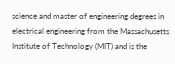science and master of engineering degrees in electrical engineering from the Massachusetts Institute of Technology (MIT) and is the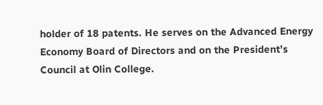holder of 18 patents. He serves on the Advanced Energy Economy Board of Directors and on the President’s Council at Olin College.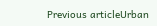Previous articleUrban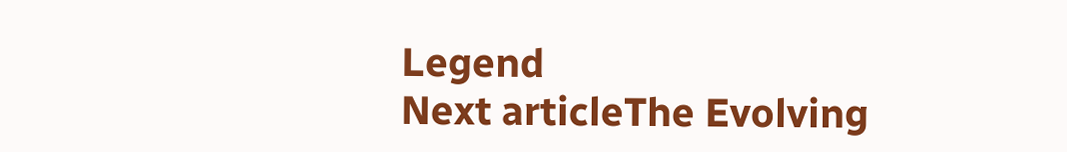Legend
Next articleThe Evolving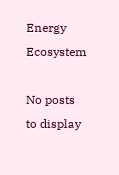Energy Ecosystem

No posts to display